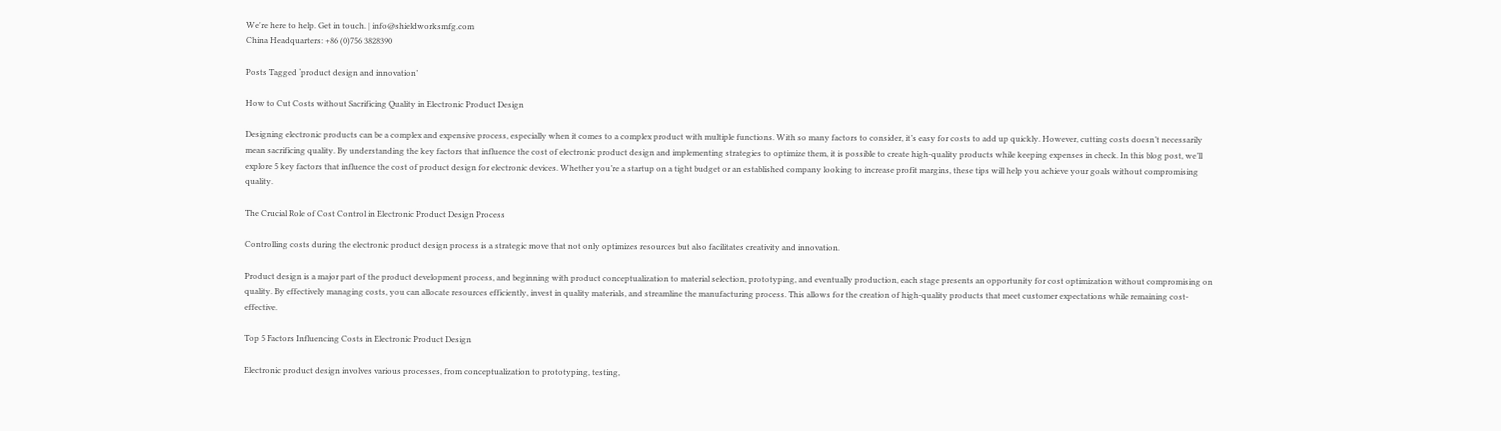We're here to help. Get in touch. | info@shieldworksmfg.com
China Headquarters: +86 (0)756 3828390

Posts Tagged ‘product design and innovation’

How to Cut Costs without Sacrificing Quality in Electronic Product Design

Designing electronic products can be a complex and expensive process, especially when it comes to a complex product with multiple functions. With so many factors to consider, it’s easy for costs to add up quickly. However, cutting costs doesn’t necessarily mean sacrificing quality. By understanding the key factors that influence the cost of electronic product design and implementing strategies to optimize them, it is possible to create high-quality products while keeping expenses in check. In this blog post, we’ll explore 5 key factors that influence the cost of product design for electronic devices. Whether you’re a startup on a tight budget or an established company looking to increase profit margins, these tips will help you achieve your goals without compromising quality.

The Crucial Role of Cost Control in Electronic Product Design Process

Controlling costs during the electronic product design process is a strategic move that not only optimizes resources but also facilitates creativity and innovation.

Product design is a major part of the product development process, and beginning with product conceptualization to material selection, prototyping, and eventually production, each stage presents an opportunity for cost optimization without compromising on quality. By effectively managing costs, you can allocate resources efficiently, invest in quality materials, and streamline the manufacturing process. This allows for the creation of high-quality products that meet customer expectations while remaining cost-effective.

Top 5 Factors Influencing Costs in Electronic Product Design

Electronic product design involves various processes, from conceptualization to prototyping, testing,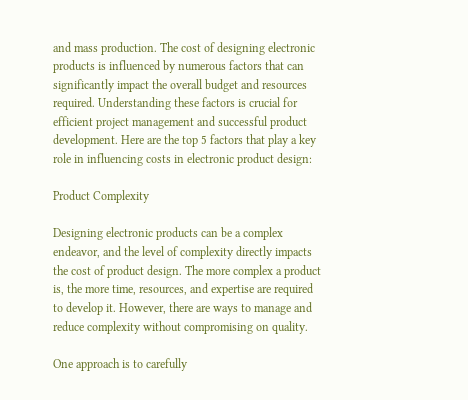and mass production. The cost of designing electronic products is influenced by numerous factors that can significantly impact the overall budget and resources required. Understanding these factors is crucial for efficient project management and successful product development. Here are the top 5 factors that play a key role in influencing costs in electronic product design:

Product Complexity

Designing electronic products can be a complex endeavor, and the level of complexity directly impacts the cost of product design. The more complex a product is, the more time, resources, and expertise are required to develop it. However, there are ways to manage and reduce complexity without compromising on quality.

One approach is to carefully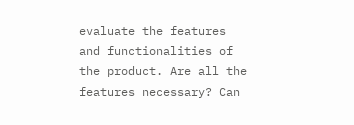evaluate the features and functionalities of the product. Are all the features necessary? Can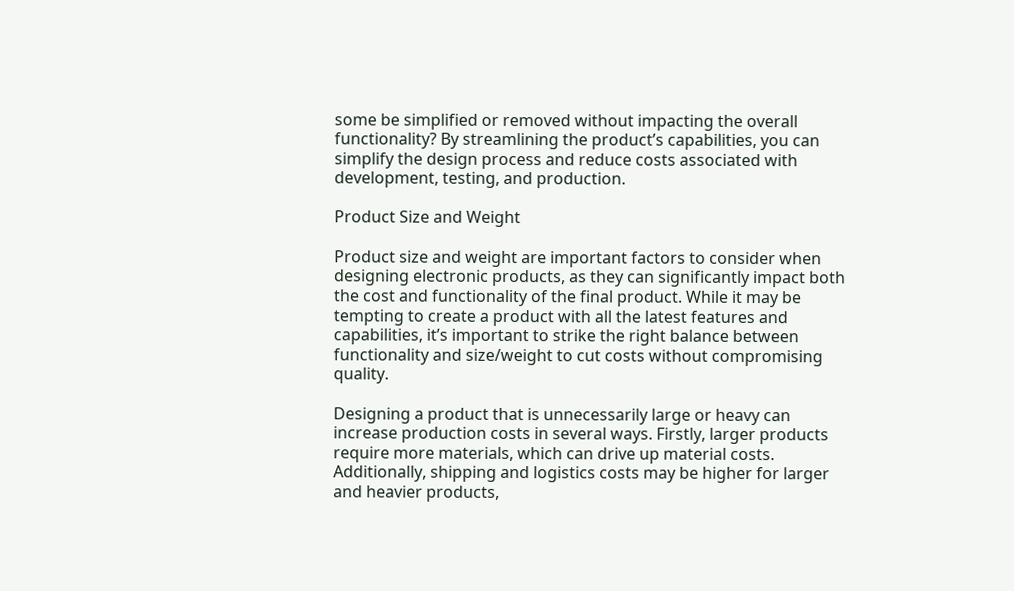some be simplified or removed without impacting the overall functionality? By streamlining the product’s capabilities, you can simplify the design process and reduce costs associated with development, testing, and production.

Product Size and Weight

Product size and weight are important factors to consider when designing electronic products, as they can significantly impact both the cost and functionality of the final product. While it may be tempting to create a product with all the latest features and capabilities, it’s important to strike the right balance between functionality and size/weight to cut costs without compromising quality.

Designing a product that is unnecessarily large or heavy can increase production costs in several ways. Firstly, larger products require more materials, which can drive up material costs. Additionally, shipping and logistics costs may be higher for larger and heavier products,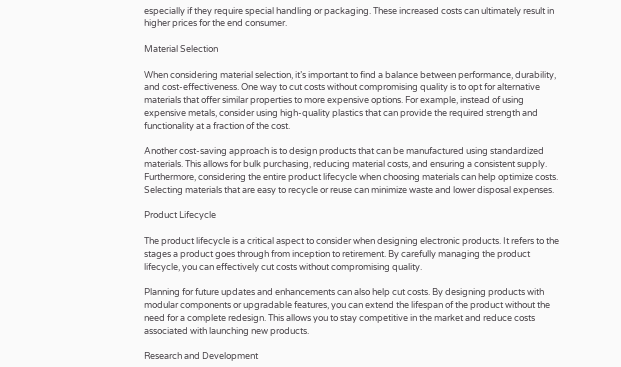especially if they require special handling or packaging. These increased costs can ultimately result in higher prices for the end consumer.

Material Selection

When considering material selection, it’s important to find a balance between performance, durability, and cost-effectiveness. One way to cut costs without compromising quality is to opt for alternative materials that offer similar properties to more expensive options. For example, instead of using expensive metals, consider using high-quality plastics that can provide the required strength and functionality at a fraction of the cost.

Another cost-saving approach is to design products that can be manufactured using standardized materials. This allows for bulk purchasing, reducing material costs, and ensuring a consistent supply. Furthermore, considering the entire product lifecycle when choosing materials can help optimize costs. Selecting materials that are easy to recycle or reuse can minimize waste and lower disposal expenses.

Product Lifecycle

The product lifecycle is a critical aspect to consider when designing electronic products. It refers to the stages a product goes through from inception to retirement. By carefully managing the product lifecycle, you can effectively cut costs without compromising quality.

Planning for future updates and enhancements can also help cut costs. By designing products with modular components or upgradable features, you can extend the lifespan of the product without the need for a complete redesign. This allows you to stay competitive in the market and reduce costs associated with launching new products.

Research and Development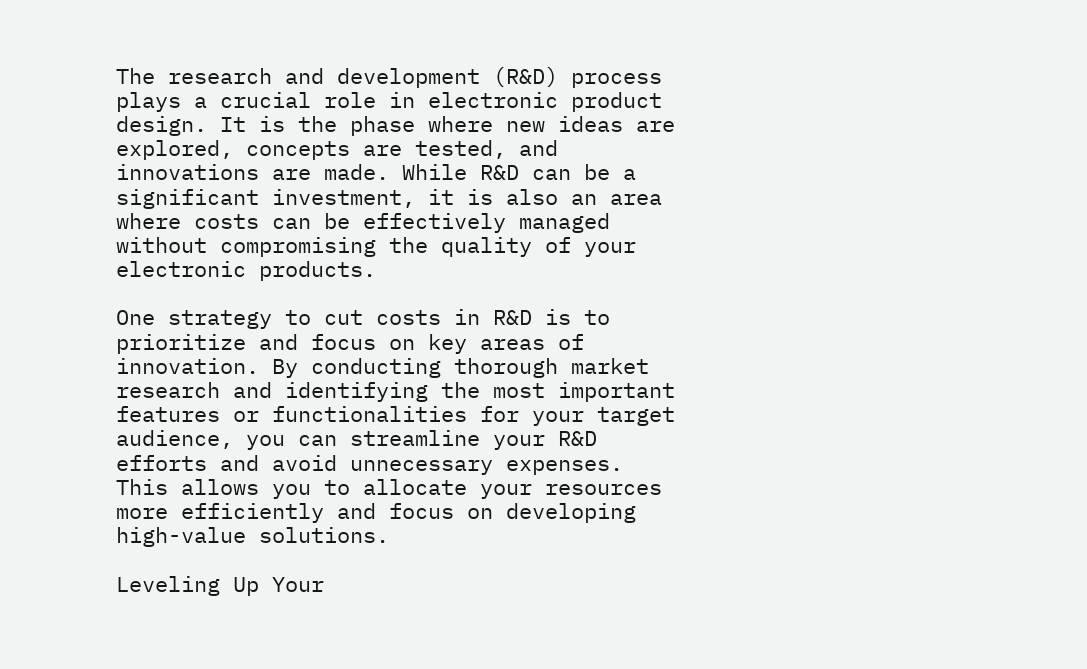The research and development (R&D) process plays a crucial role in electronic product design. It is the phase where new ideas are explored, concepts are tested, and innovations are made. While R&D can be a significant investment, it is also an area where costs can be effectively managed without compromising the quality of your electronic products.

One strategy to cut costs in R&D is to prioritize and focus on key areas of innovation. By conducting thorough market research and identifying the most important features or functionalities for your target audience, you can streamline your R&D efforts and avoid unnecessary expenses. This allows you to allocate your resources more efficiently and focus on developing high-value solutions.

Leveling Up Your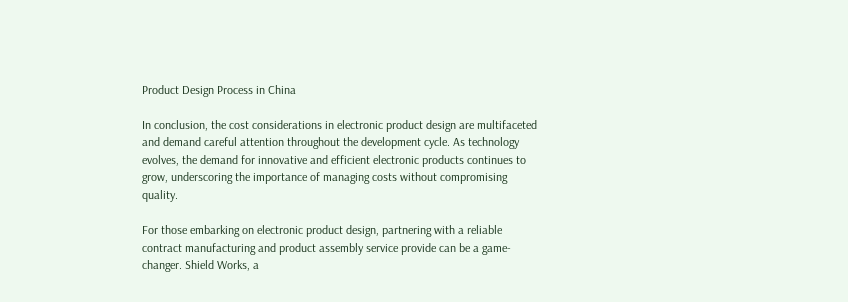Product Design Process in China

In conclusion, the cost considerations in electronic product design are multifaceted and demand careful attention throughout the development cycle. As technology evolves, the demand for innovative and efficient electronic products continues to grow, underscoring the importance of managing costs without compromising quality.

For those embarking on electronic product design, partnering with a reliable contract manufacturing and product assembly service provide can be a game-changer. Shield Works, a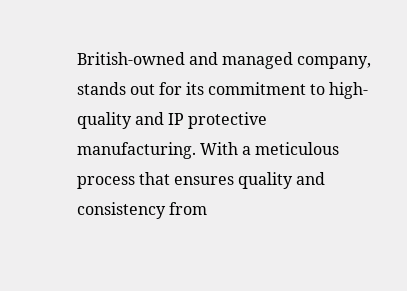British-owned and managed company, stands out for its commitment to high-quality and IP protective manufacturing. With a meticulous process that ensures quality and consistency from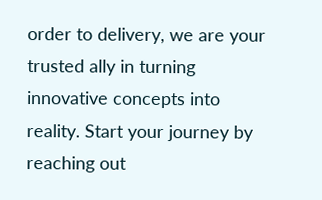order to delivery, we are your trusted ally in turning innovative concepts into reality. Start your journey by reaching out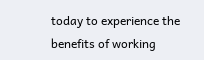today to experience the benefits of working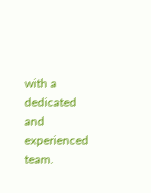with a dedicated and experienced team.